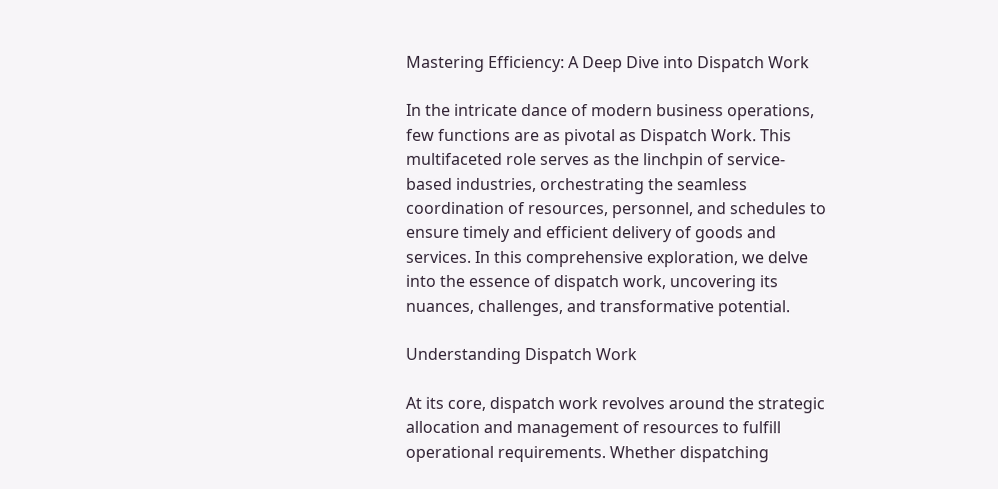Mastering Efficiency: A Deep Dive into Dispatch Work

In the intricate dance of modern business operations, few functions are as pivotal as Dispatch Work. This multifaceted role serves as the linchpin of service-based industries, orchestrating the seamless coordination of resources, personnel, and schedules to ensure timely and efficient delivery of goods and services. In this comprehensive exploration, we delve into the essence of dispatch work, uncovering its nuances, challenges, and transformative potential.

Understanding Dispatch Work

At its core, dispatch work revolves around the strategic allocation and management of resources to fulfill operational requirements. Whether dispatching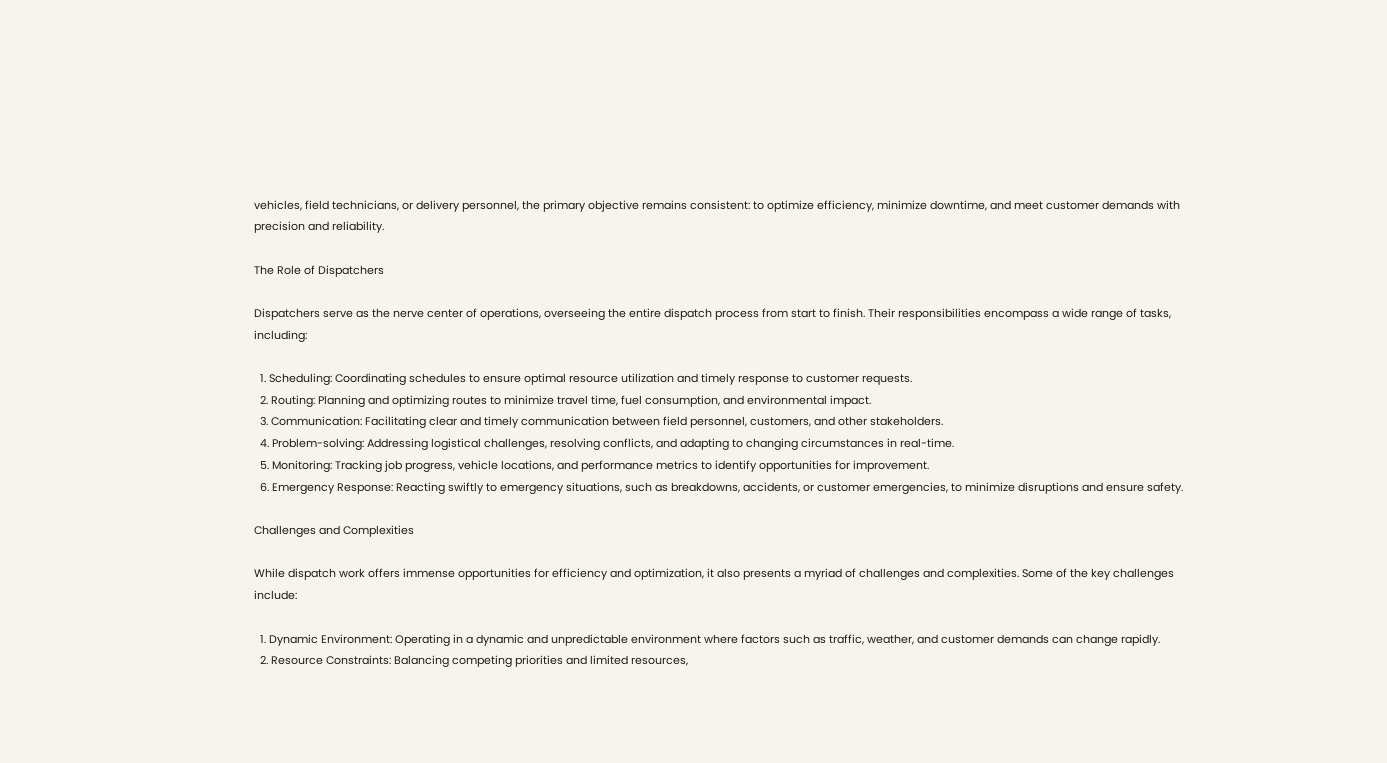vehicles, field technicians, or delivery personnel, the primary objective remains consistent: to optimize efficiency, minimize downtime, and meet customer demands with precision and reliability.

The Role of Dispatchers

Dispatchers serve as the nerve center of operations, overseeing the entire dispatch process from start to finish. Their responsibilities encompass a wide range of tasks, including:

  1. Scheduling: Coordinating schedules to ensure optimal resource utilization and timely response to customer requests.
  2. Routing: Planning and optimizing routes to minimize travel time, fuel consumption, and environmental impact.
  3. Communication: Facilitating clear and timely communication between field personnel, customers, and other stakeholders.
  4. Problem-solving: Addressing logistical challenges, resolving conflicts, and adapting to changing circumstances in real-time.
  5. Monitoring: Tracking job progress, vehicle locations, and performance metrics to identify opportunities for improvement.
  6. Emergency Response: Reacting swiftly to emergency situations, such as breakdowns, accidents, or customer emergencies, to minimize disruptions and ensure safety.

Challenges and Complexities

While dispatch work offers immense opportunities for efficiency and optimization, it also presents a myriad of challenges and complexities. Some of the key challenges include:

  1. Dynamic Environment: Operating in a dynamic and unpredictable environment where factors such as traffic, weather, and customer demands can change rapidly.
  2. Resource Constraints: Balancing competing priorities and limited resources,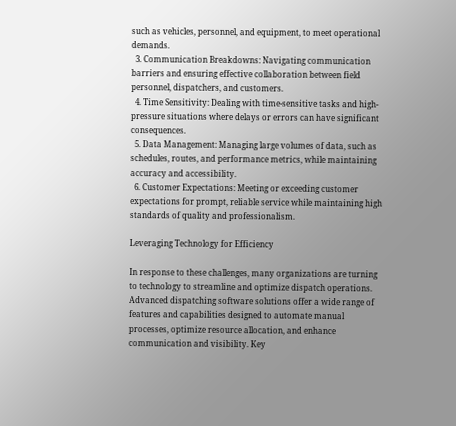such as vehicles, personnel, and equipment, to meet operational demands.
  3. Communication Breakdowns: Navigating communication barriers and ensuring effective collaboration between field personnel, dispatchers, and customers.
  4. Time Sensitivity: Dealing with time-sensitive tasks and high-pressure situations where delays or errors can have significant consequences.
  5. Data Management: Managing large volumes of data, such as schedules, routes, and performance metrics, while maintaining accuracy and accessibility.
  6. Customer Expectations: Meeting or exceeding customer expectations for prompt, reliable service while maintaining high standards of quality and professionalism.

Leveraging Technology for Efficiency

In response to these challenges, many organizations are turning to technology to streamline and optimize dispatch operations. Advanced dispatching software solutions offer a wide range of features and capabilities designed to automate manual processes, optimize resource allocation, and enhance communication and visibility. Key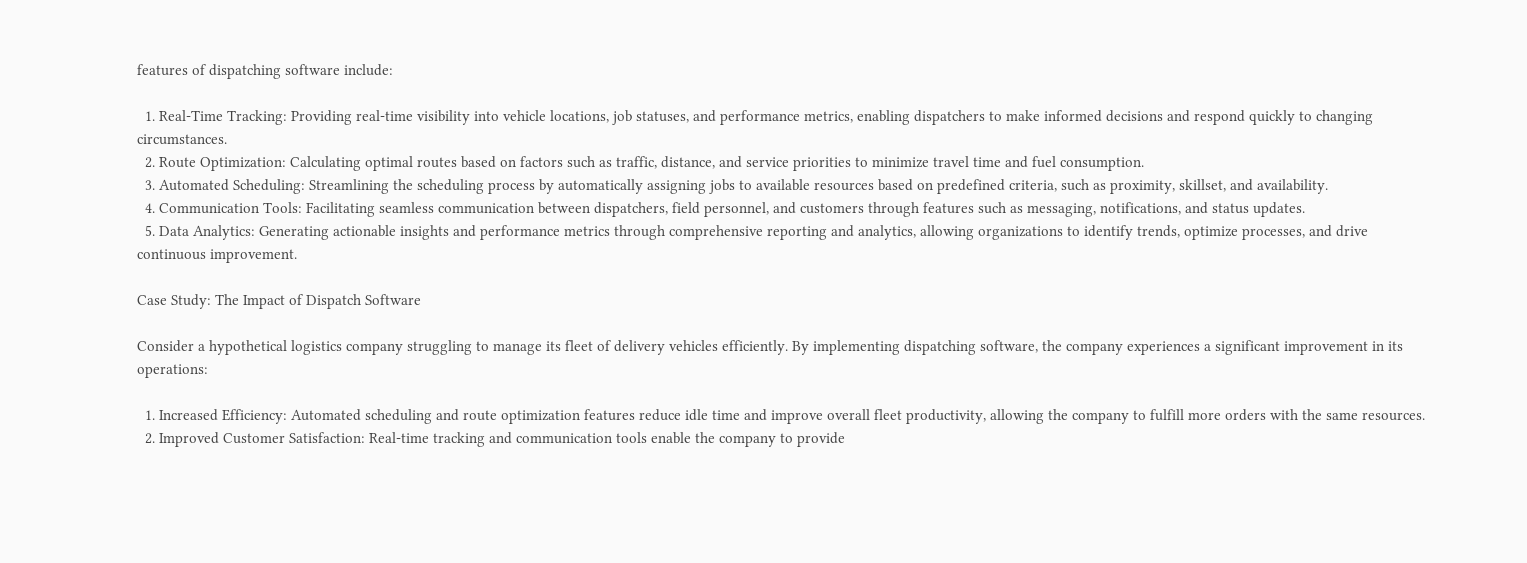features of dispatching software include:

  1. Real-Time Tracking: Providing real-time visibility into vehicle locations, job statuses, and performance metrics, enabling dispatchers to make informed decisions and respond quickly to changing circumstances.
  2. Route Optimization: Calculating optimal routes based on factors such as traffic, distance, and service priorities to minimize travel time and fuel consumption.
  3. Automated Scheduling: Streamlining the scheduling process by automatically assigning jobs to available resources based on predefined criteria, such as proximity, skillset, and availability.
  4. Communication Tools: Facilitating seamless communication between dispatchers, field personnel, and customers through features such as messaging, notifications, and status updates.
  5. Data Analytics: Generating actionable insights and performance metrics through comprehensive reporting and analytics, allowing organizations to identify trends, optimize processes, and drive continuous improvement.

Case Study: The Impact of Dispatch Software

Consider a hypothetical logistics company struggling to manage its fleet of delivery vehicles efficiently. By implementing dispatching software, the company experiences a significant improvement in its operations:

  1. Increased Efficiency: Automated scheduling and route optimization features reduce idle time and improve overall fleet productivity, allowing the company to fulfill more orders with the same resources.
  2. Improved Customer Satisfaction: Real-time tracking and communication tools enable the company to provide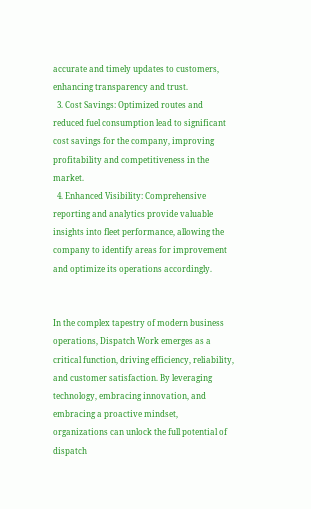accurate and timely updates to customers, enhancing transparency and trust.
  3. Cost Savings: Optimized routes and reduced fuel consumption lead to significant cost savings for the company, improving profitability and competitiveness in the market.
  4. Enhanced Visibility: Comprehensive reporting and analytics provide valuable insights into fleet performance, allowing the company to identify areas for improvement and optimize its operations accordingly.


In the complex tapestry of modern business operations, Dispatch Work emerges as a critical function, driving efficiency, reliability, and customer satisfaction. By leveraging technology, embracing innovation, and embracing a proactive mindset, organizations can unlock the full potential of dispatch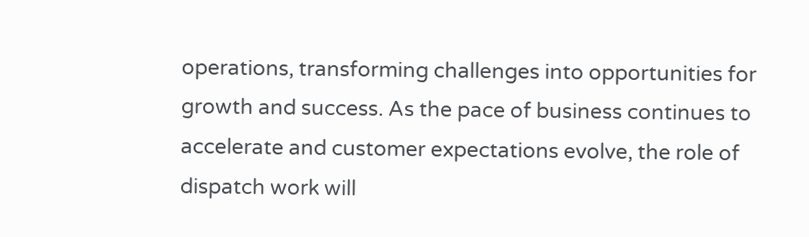operations, transforming challenges into opportunities for growth and success. As the pace of business continues to accelerate and customer expectations evolve, the role of dispatch work will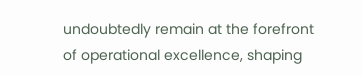undoubtedly remain at the forefront of operational excellence, shaping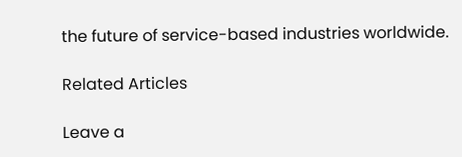the future of service-based industries worldwide.

Related Articles

Leave a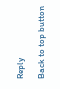Reply

Back to top button